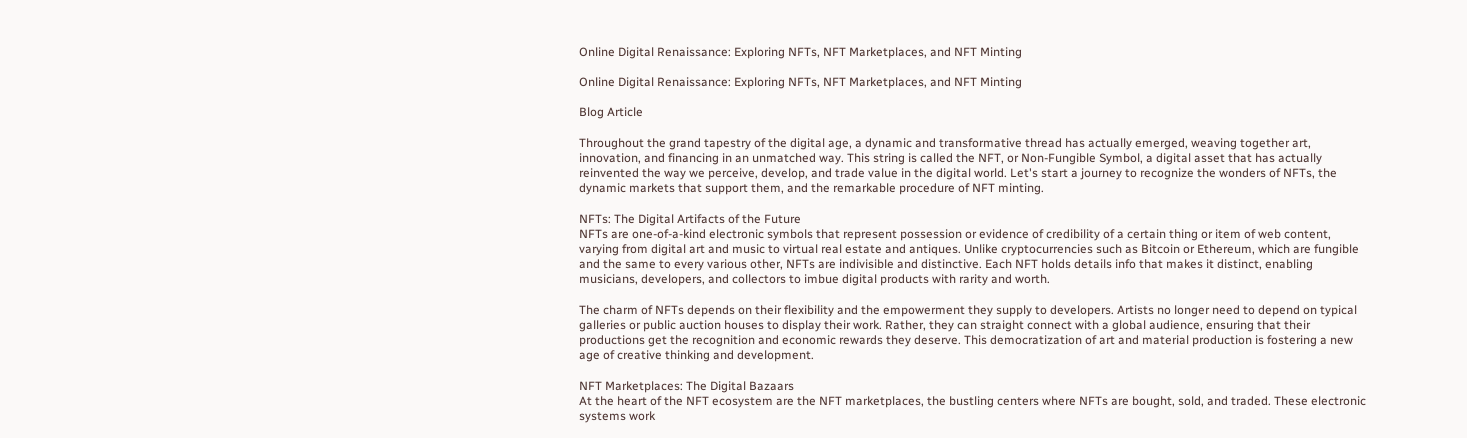Online Digital Renaissance: Exploring NFTs, NFT Marketplaces, and NFT Minting

Online Digital Renaissance: Exploring NFTs, NFT Marketplaces, and NFT Minting

Blog Article

Throughout the grand tapestry of the digital age, a dynamic and transformative thread has actually emerged, weaving together art, innovation, and financing in an unmatched way. This string is called the NFT, or Non-Fungible Symbol, a digital asset that has actually reinvented the way we perceive, develop, and trade value in the digital world. Let's start a journey to recognize the wonders of NFTs, the dynamic markets that support them, and the remarkable procedure of NFT minting.

NFTs: The Digital Artifacts of the Future
NFTs are one-of-a-kind electronic symbols that represent possession or evidence of credibility of a certain thing or item of web content, varying from digital art and music to virtual real estate and antiques. Unlike cryptocurrencies such as Bitcoin or Ethereum, which are fungible and the same to every various other, NFTs are indivisible and distinctive. Each NFT holds details info that makes it distinct, enabling musicians, developers, and collectors to imbue digital products with rarity and worth.

The charm of NFTs depends on their flexibility and the empowerment they supply to developers. Artists no longer need to depend on typical galleries or public auction houses to display their work. Rather, they can straight connect with a global audience, ensuring that their productions get the recognition and economic rewards they deserve. This democratization of art and material production is fostering a new age of creative thinking and development.

NFT Marketplaces: The Digital Bazaars
At the heart of the NFT ecosystem are the NFT marketplaces, the bustling centers where NFTs are bought, sold, and traded. These electronic systems work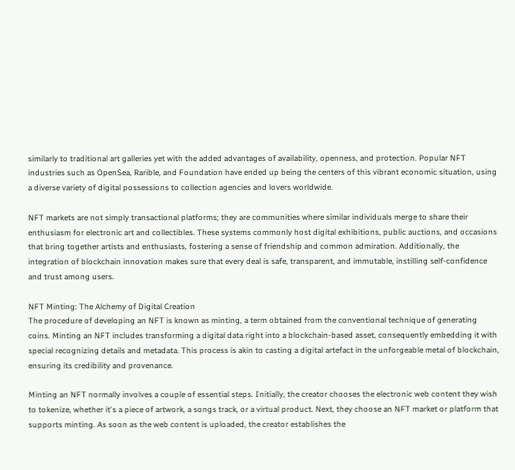similarly to traditional art galleries yet with the added advantages of availability, openness, and protection. Popular NFT industries such as OpenSea, Rarible, and Foundation have ended up being the centers of this vibrant economic situation, using a diverse variety of digital possessions to collection agencies and lovers worldwide.

NFT markets are not simply transactional platforms; they are communities where similar individuals merge to share their enthusiasm for electronic art and collectibles. These systems commonly host digital exhibitions, public auctions, and occasions that bring together artists and enthusiasts, fostering a sense of friendship and common admiration. Additionally, the integration of blockchain innovation makes sure that every deal is safe, transparent, and immutable, instilling self-confidence and trust among users.

NFT Minting: The Alchemy of Digital Creation
The procedure of developing an NFT is known as minting, a term obtained from the conventional technique of generating coins. Minting an NFT includes transforming a digital data right into a blockchain-based asset, consequently embedding it with special recognizing details and metadata. This process is akin to casting a digital artefact in the unforgeable metal of blockchain, ensuring its credibility and provenance.

Minting an NFT normally involves a couple of essential steps. Initially, the creator chooses the electronic web content they wish to tokenize, whether it's a piece of artwork, a songs track, or a virtual product. Next, they choose an NFT market or platform that supports minting. As soon as the web content is uploaded, the creator establishes the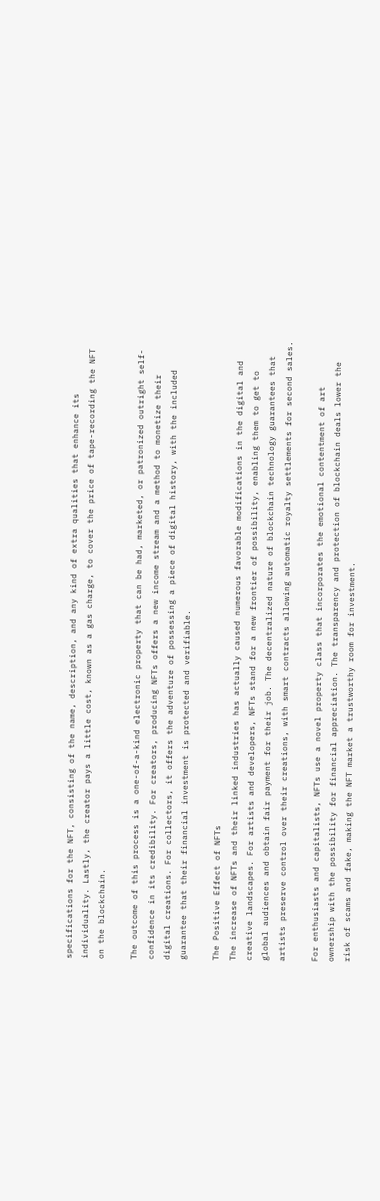specifications for the NFT, consisting of the name, description, and any kind of extra qualities that enhance its individuality. Lastly, the creator pays a little cost, known as a gas charge, to cover the price of tape-recording the NFT on the blockchain.

The outcome of this process is a one-of-a-kind electronic property that can be had, marketed, or patronized outright self-confidence in its credibility. For creators, producing NFTs offers a new income stream and a method to monetize their digital creations. For collectors, it offers the adventure of possessing a piece of digital history, with the included guarantee that their financial investment is protected and verifiable.

The Positive Effect of NFTs
The increase of NFTs and their linked industries has actually caused numerous favorable modifications in the digital and creative landscapes. For artists and developers, NFTs stand for a new frontier of possibility, enabling them to get to global audiences and obtain fair payment for their job. The decentralized nature of blockchain technology guarantees that artists preserve control over their creations, with smart contracts allowing automatic royalty settlements for second sales.

For enthusiasts and capitalists, NFTs use a novel property class that incorporates the emotional contentment of art ownership with the possibility for financial appreciation. The transparency and protection of blockchain deals lower the risk of scams and fake, making the NFT market a trustworthy room for investment.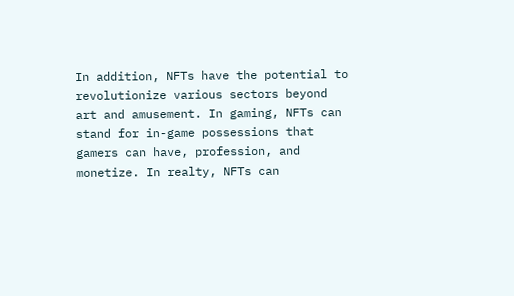In addition, NFTs have the potential to revolutionize various sectors beyond art and amusement. In gaming, NFTs can stand for in-game possessions that gamers can have, profession, and monetize. In realty, NFTs can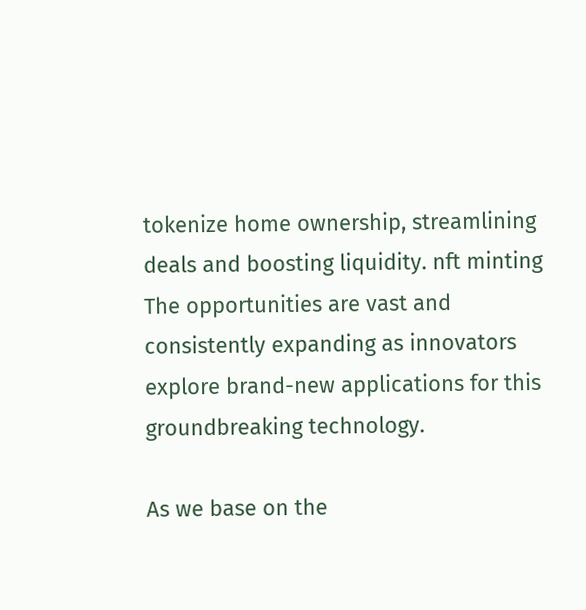tokenize home ownership, streamlining deals and boosting liquidity. nft minting The opportunities are vast and consistently expanding as innovators explore brand-new applications for this groundbreaking technology.

As we base on the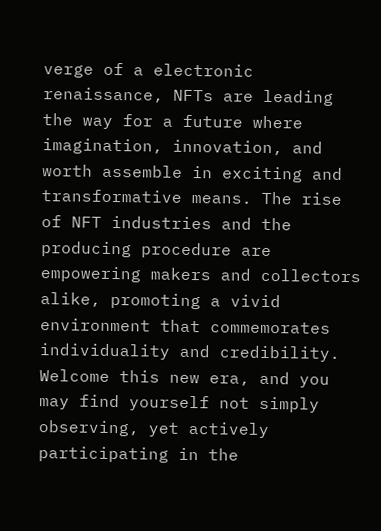verge of a electronic renaissance, NFTs are leading the way for a future where imagination, innovation, and worth assemble in exciting and transformative means. The rise of NFT industries and the producing procedure are empowering makers and collectors alike, promoting a vivid environment that commemorates individuality and credibility. Welcome this new era, and you may find yourself not simply observing, yet actively participating in the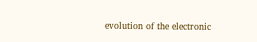evolution of the electronic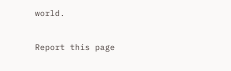world.

Report this page